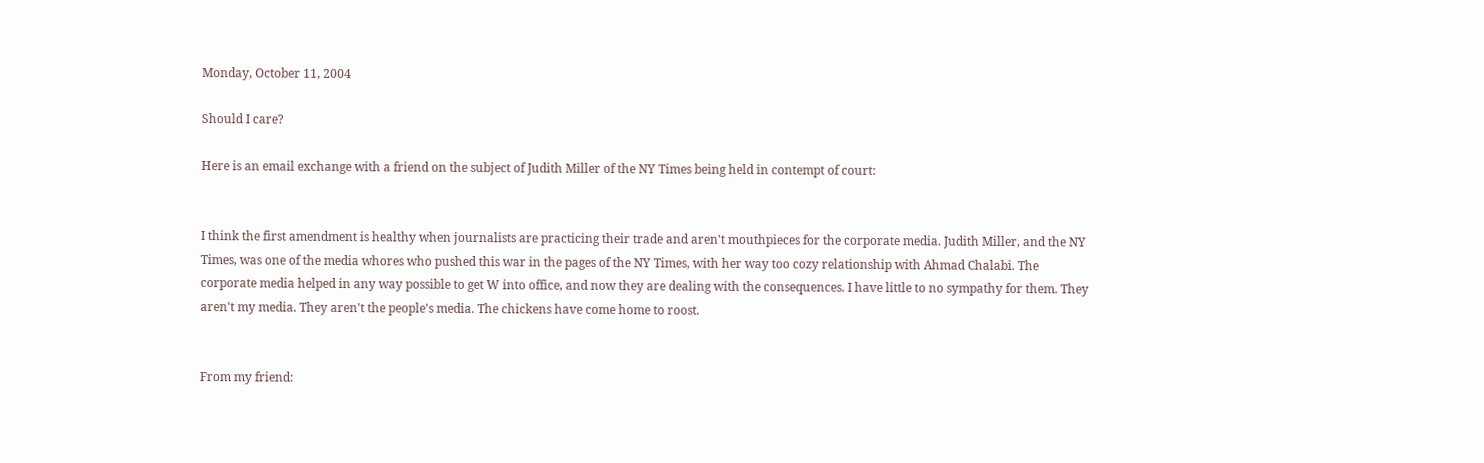Monday, October 11, 2004

Should I care?

Here is an email exchange with a friend on the subject of Judith Miller of the NY Times being held in contempt of court:


I think the first amendment is healthy when journalists are practicing their trade and aren't mouthpieces for the corporate media. Judith Miller, and the NY Times, was one of the media whores who pushed this war in the pages of the NY Times, with her way too cozy relationship with Ahmad Chalabi. The corporate media helped in any way possible to get W into office, and now they are dealing with the consequences. I have little to no sympathy for them. They aren't my media. They aren't the people's media. The chickens have come home to roost.


From my friend: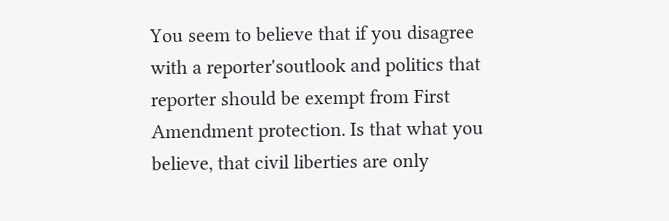You seem to believe that if you disagree with a reporter'soutlook and politics that reporter should be exempt from First Amendment protection. Is that what you believe, that civil liberties are only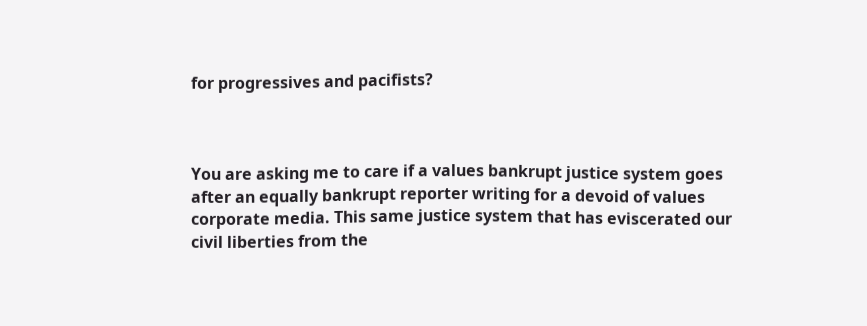for progressives and pacifists?



You are asking me to care if a values bankrupt justice system goes after an equally bankrupt reporter writing for a devoid of values corporate media. This same justice system that has eviscerated our civil liberties from the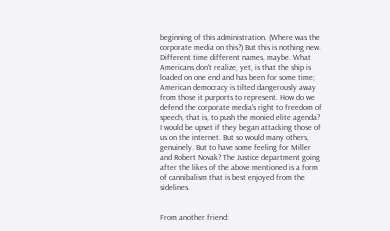beginning of this administration. (Where was the corporate media on this?) But this is nothing new. Different time different names, maybe. What Americans don't realize, yet, is that the ship is loaded on one end and has been for some time; American democracy is tilted dangerously away from those it purports to represent. How do we defend the corporate media's right to freedom of speech, that is, to push the monied elite agenda? I would be upset if they began attacking those of us on the internet. But so would many others, genuinely. But to have some feeling for Miller and Robert Novak? The Justice department going after the likes of the above mentioned is a form of cannibalism that is best enjoyed from the sidelines.


From another friend: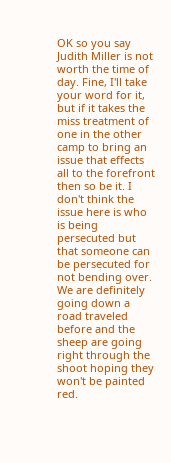OK so you say Judith Miller is not worth the time of day. Fine, I'll take your word for it, but if it takes the miss treatment of one in the other camp to bring an issue that effects all to the forefront then so be it. I don't think the issue here is who is being persecuted but that someone can be persecuted for not bending over. We are definitely going down a road traveled before and the sheep are going right through the shoot hoping they won't be painted red.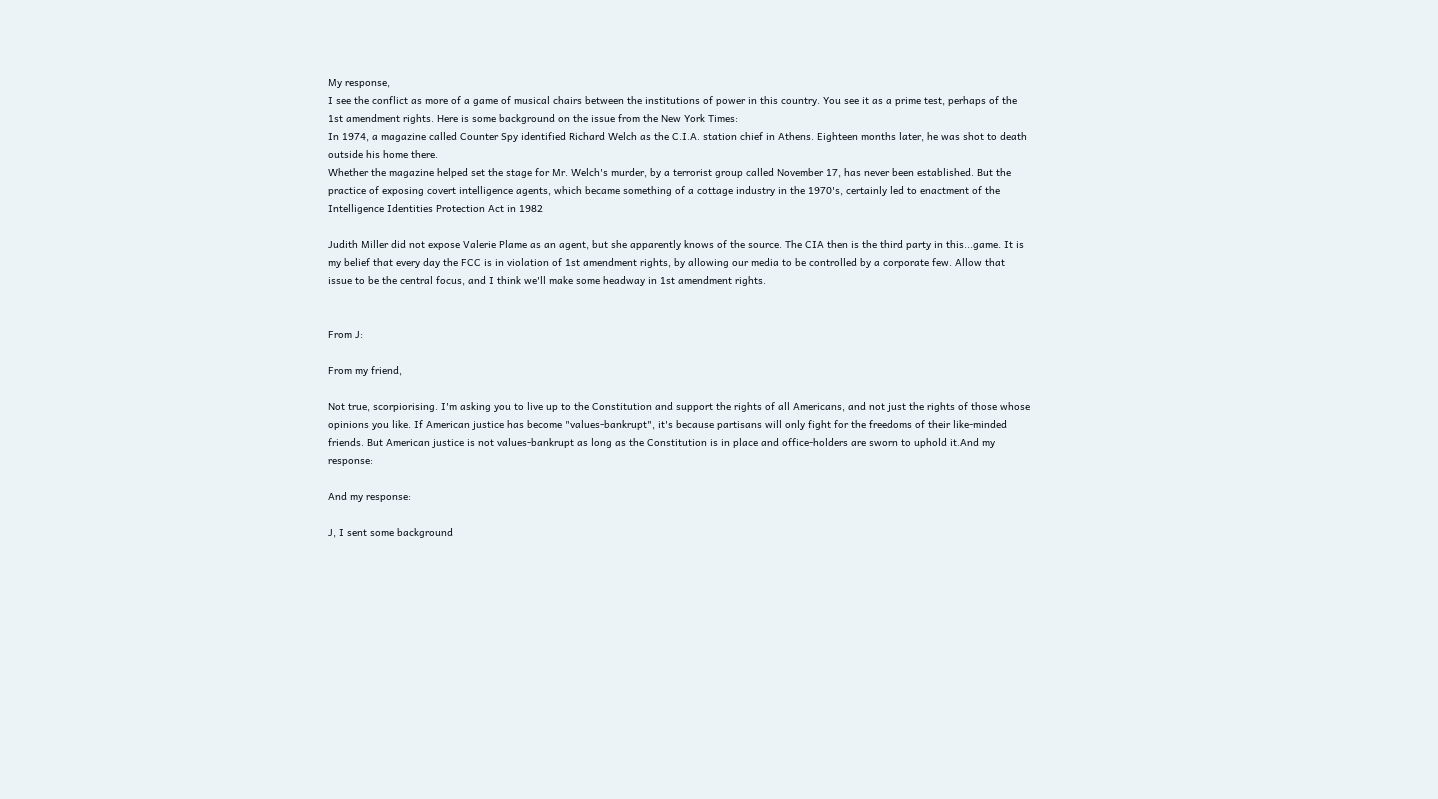My response,
I see the conflict as more of a game of musical chairs between the institutions of power in this country. You see it as a prime test, perhaps of the 1st amendment rights. Here is some background on the issue from the New York Times:
In 1974, a magazine called Counter Spy identified Richard Welch as the C.I.A. station chief in Athens. Eighteen months later, he was shot to death outside his home there.
Whether the magazine helped set the stage for Mr. Welch's murder, by a terrorist group called November 17, has never been established. But the practice of exposing covert intelligence agents, which became something of a cottage industry in the 1970's, certainly led to enactment of the Intelligence Identities Protection Act in 1982

Judith Miller did not expose Valerie Plame as an agent, but she apparently knows of the source. The CIA then is the third party in this...game. It is my belief that every day the FCC is in violation of 1st amendment rights, by allowing our media to be controlled by a corporate few. Allow that issue to be the central focus, and I think we'll make some headway in 1st amendment rights.


From J:

From my friend,

Not true, scorpiorising. I'm asking you to live up to the Constitution and support the rights of all Americans, and not just the rights of those whose opinions you like. If American justice has become "values-bankrupt", it's because partisans will only fight for the freedoms of their like-minded friends. But American justice is not values-bankrupt as long as the Constitution is in place and office-holders are sworn to uphold it.And my response:

And my response:

J, I sent some background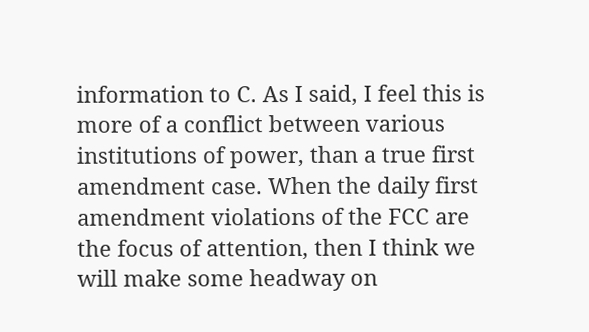information to C. As I said, I feel this is more of a conflict between various institutions of power, than a true first amendment case. When the daily first amendment violations of the FCC are the focus of attention, then I think we will make some headway on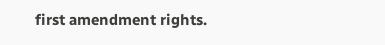first amendment rights.